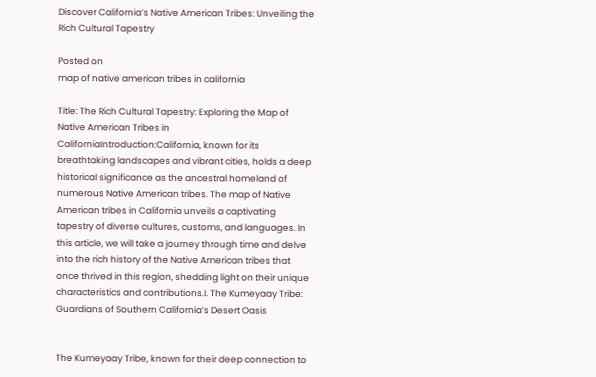Discover California’s Native American Tribes: Unveiling the Rich Cultural Tapestry

Posted on
map of native american tribes in california

Title: The Rich Cultural Tapestry: Exploring the Map of Native American Tribes in CaliforniaIntroduction:California, known for its breathtaking landscapes and vibrant cities, holds a deep historical significance as the ancestral homeland of numerous Native American tribes. The map of Native American tribes in California unveils a captivating tapestry of diverse cultures, customs, and languages. In this article, we will take a journey through time and delve into the rich history of the Native American tribes that once thrived in this region, shedding light on their unique characteristics and contributions.I. The Kumeyaay Tribe: Guardians of Southern California’s Desert Oasis


The Kumeyaay Tribe, known for their deep connection to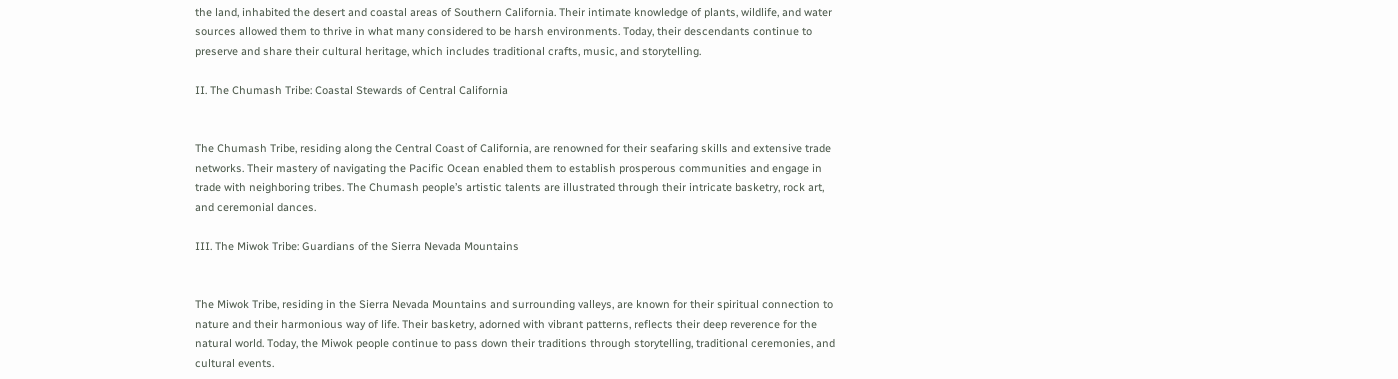the land, inhabited the desert and coastal areas of Southern California. Their intimate knowledge of plants, wildlife, and water sources allowed them to thrive in what many considered to be harsh environments. Today, their descendants continue to preserve and share their cultural heritage, which includes traditional crafts, music, and storytelling.

II. The Chumash Tribe: Coastal Stewards of Central California


The Chumash Tribe, residing along the Central Coast of California, are renowned for their seafaring skills and extensive trade networks. Their mastery of navigating the Pacific Ocean enabled them to establish prosperous communities and engage in trade with neighboring tribes. The Chumash people’s artistic talents are illustrated through their intricate basketry, rock art, and ceremonial dances.

III. The Miwok Tribe: Guardians of the Sierra Nevada Mountains


The Miwok Tribe, residing in the Sierra Nevada Mountains and surrounding valleys, are known for their spiritual connection to nature and their harmonious way of life. Their basketry, adorned with vibrant patterns, reflects their deep reverence for the natural world. Today, the Miwok people continue to pass down their traditions through storytelling, traditional ceremonies, and cultural events.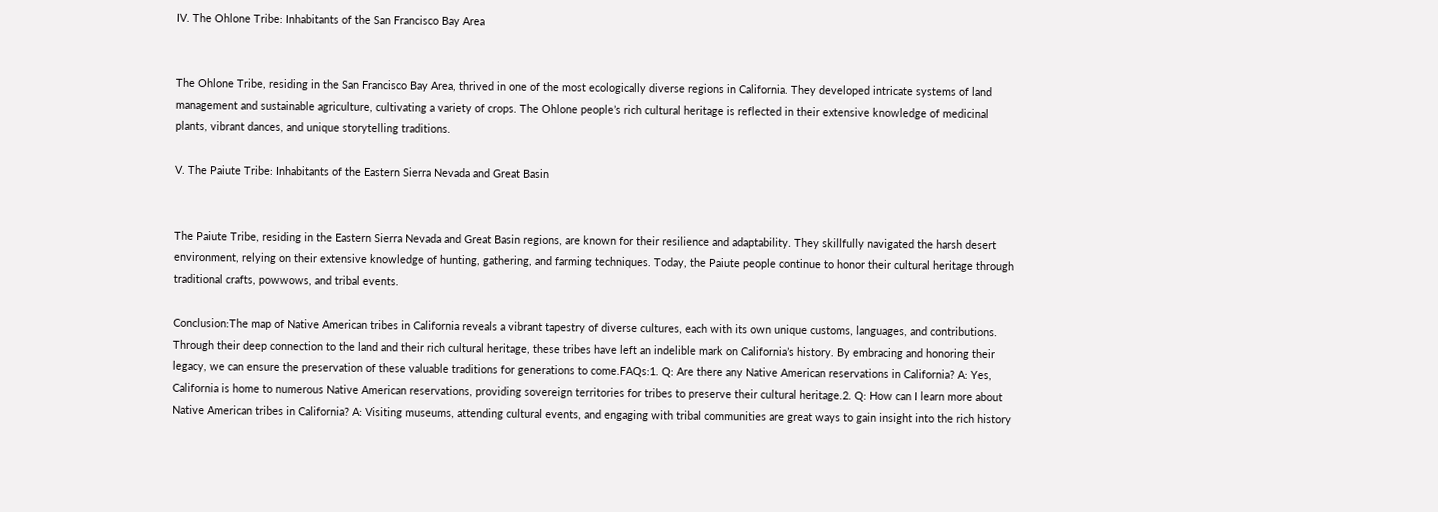IV. The Ohlone Tribe: Inhabitants of the San Francisco Bay Area


The Ohlone Tribe, residing in the San Francisco Bay Area, thrived in one of the most ecologically diverse regions in California. They developed intricate systems of land management and sustainable agriculture, cultivating a variety of crops. The Ohlone people’s rich cultural heritage is reflected in their extensive knowledge of medicinal plants, vibrant dances, and unique storytelling traditions.

V. The Paiute Tribe: Inhabitants of the Eastern Sierra Nevada and Great Basin


The Paiute Tribe, residing in the Eastern Sierra Nevada and Great Basin regions, are known for their resilience and adaptability. They skillfully navigated the harsh desert environment, relying on their extensive knowledge of hunting, gathering, and farming techniques. Today, the Paiute people continue to honor their cultural heritage through traditional crafts, powwows, and tribal events.

Conclusion:The map of Native American tribes in California reveals a vibrant tapestry of diverse cultures, each with its own unique customs, languages, and contributions. Through their deep connection to the land and their rich cultural heritage, these tribes have left an indelible mark on California’s history. By embracing and honoring their legacy, we can ensure the preservation of these valuable traditions for generations to come.FAQs:1. Q: Are there any Native American reservations in California? A: Yes, California is home to numerous Native American reservations, providing sovereign territories for tribes to preserve their cultural heritage.2. Q: How can I learn more about Native American tribes in California? A: Visiting museums, attending cultural events, and engaging with tribal communities are great ways to gain insight into the rich history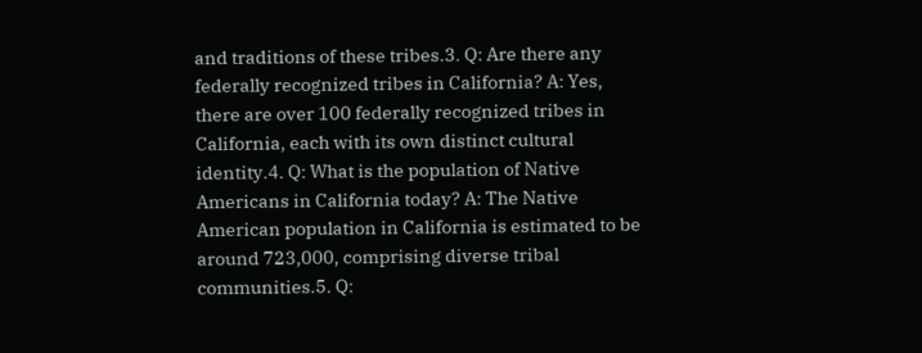and traditions of these tribes.3. Q: Are there any federally recognized tribes in California? A: Yes, there are over 100 federally recognized tribes in California, each with its own distinct cultural identity.4. Q: What is the population of Native Americans in California today? A: The Native American population in California is estimated to be around 723,000, comprising diverse tribal communities.5. Q: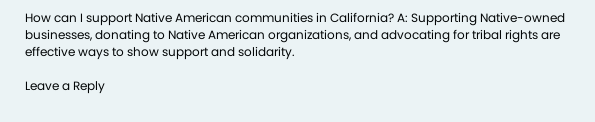How can I support Native American communities in California? A: Supporting Native-owned businesses, donating to Native American organizations, and advocating for tribal rights are effective ways to show support and solidarity.

Leave a Reply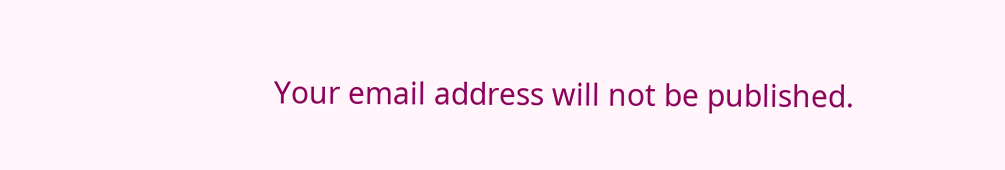Your email address will not be published.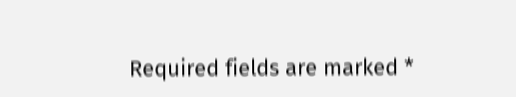Required fields are marked *